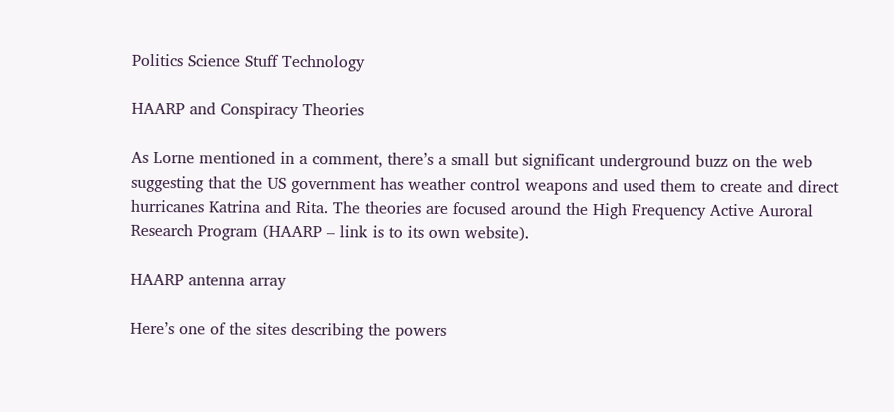Politics Science Stuff Technology

HAARP and Conspiracy Theories

As Lorne mentioned in a comment, there’s a small but significant underground buzz on the web suggesting that the US government has weather control weapons and used them to create and direct hurricanes Katrina and Rita. The theories are focused around the High Frequency Active Auroral Research Program (HAARP – link is to its own website).

HAARP antenna array

Here’s one of the sites describing the powers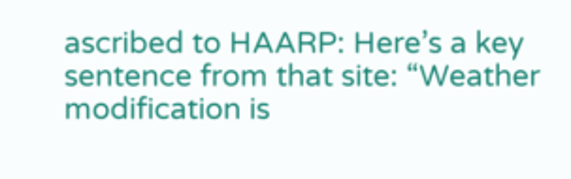ascribed to HAARP: Here’s a key sentence from that site: “Weather modification is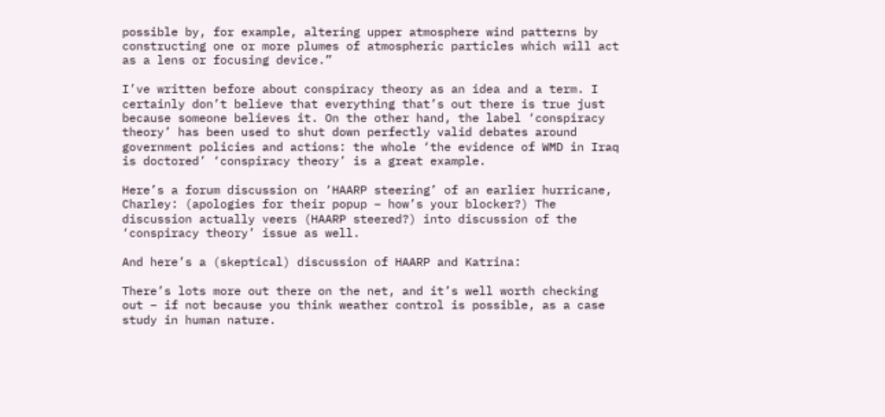possible by, for example, altering upper atmosphere wind patterns by constructing one or more plumes of atmospheric particles which will act as a lens or focusing device.”

I’ve written before about conspiracy theory as an idea and a term. I certainly don’t believe that everything that’s out there is true just because someone believes it. On the other hand, the label ‘conspiracy theory’ has been used to shut down perfectly valid debates around government policies and actions: the whole ‘the evidence of WMD in Iraq is doctored’ ‘conspiracy theory’ is a great example.

Here’s a forum discussion on ‘HAARP steering’ of an earlier hurricane, Charley: (apologies for their popup – how’s your blocker?) The discussion actually veers (HAARP steered?) into discussion of the ‘conspiracy theory’ issue as well.

And here’s a (skeptical) discussion of HAARP and Katrina:

There’s lots more out there on the net, and it’s well worth checking out – if not because you think weather control is possible, as a case study in human nature.